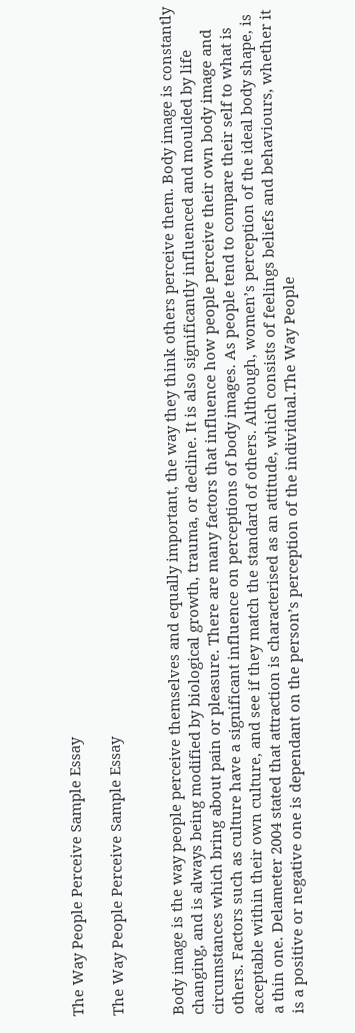The Way People Perceive Sample Essay

The Way People Perceive Sample Essay


Body image is the way people perceive themselves and equally important, the way they think others perceive them. Body image is constantly changing, and is always being modified by biological growth, trauma, or decline. It is also significantly influenced and moulded by life circumstances which bring about pain or pleasure. There are many factors that influence how people perceive their own body image and others. Factors such as culture have a significant influence on perceptions of body images. As people tend to compare their self to what is acceptable within their own culture, and see if they match the standard of others. Although, women’s perception of the ideal body shape, is a thin one. Delameter 2004 stated that attraction is characterised as an attitude, which consists of feelings beliefs and behaviours, whether it is a positive or negative one is dependant on the person’s perception of the individual.The Way People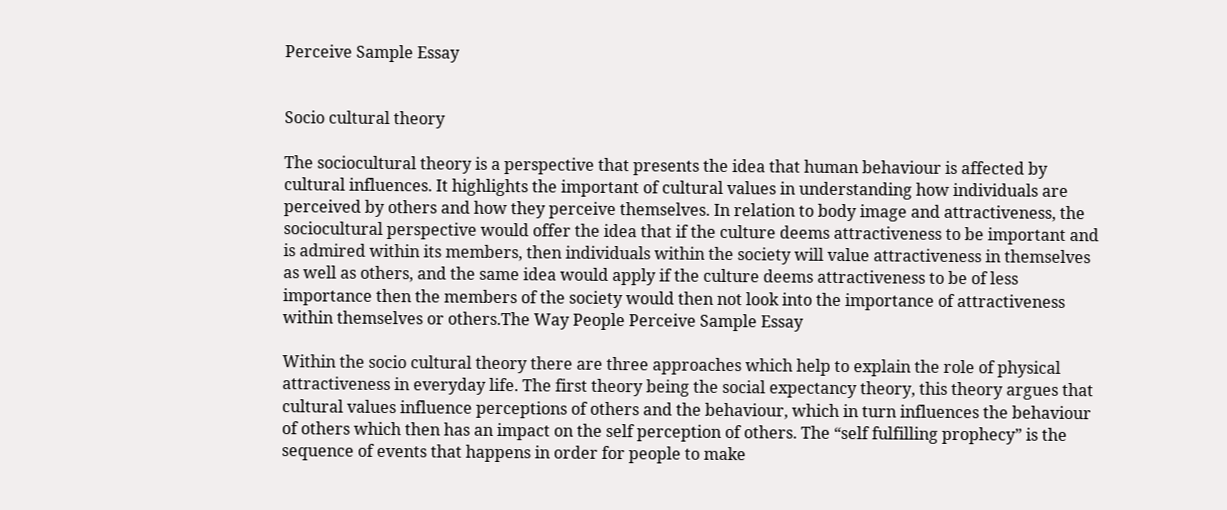Perceive Sample Essay


Socio cultural theory

The sociocultural theory is a perspective that presents the idea that human behaviour is affected by cultural influences. It highlights the important of cultural values in understanding how individuals are perceived by others and how they perceive themselves. In relation to body image and attractiveness, the sociocultural perspective would offer the idea that if the culture deems attractiveness to be important and is admired within its members, then individuals within the society will value attractiveness in themselves as well as others, and the same idea would apply if the culture deems attractiveness to be of less importance then the members of the society would then not look into the importance of attractiveness within themselves or others.The Way People Perceive Sample Essay

Within the socio cultural theory there are three approaches which help to explain the role of physical attractiveness in everyday life. The first theory being the social expectancy theory, this theory argues that cultural values influence perceptions of others and the behaviour, which in turn influences the behaviour of others which then has an impact on the self perception of others. The “self fulfilling prophecy” is the sequence of events that happens in order for people to make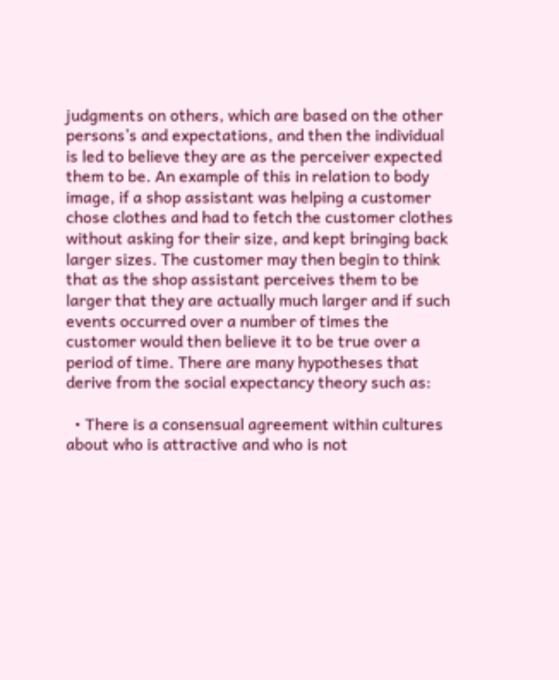judgments on others, which are based on the other persons’s and expectations, and then the individual is led to believe they are as the perceiver expected them to be. An example of this in relation to body image, if a shop assistant was helping a customer chose clothes and had to fetch the customer clothes without asking for their size, and kept bringing back larger sizes. The customer may then begin to think that as the shop assistant perceives them to be larger that they are actually much larger and if such events occurred over a number of times the customer would then believe it to be true over a period of time. There are many hypotheses that derive from the social expectancy theory such as:

  • There is a consensual agreement within cultures about who is attractive and who is not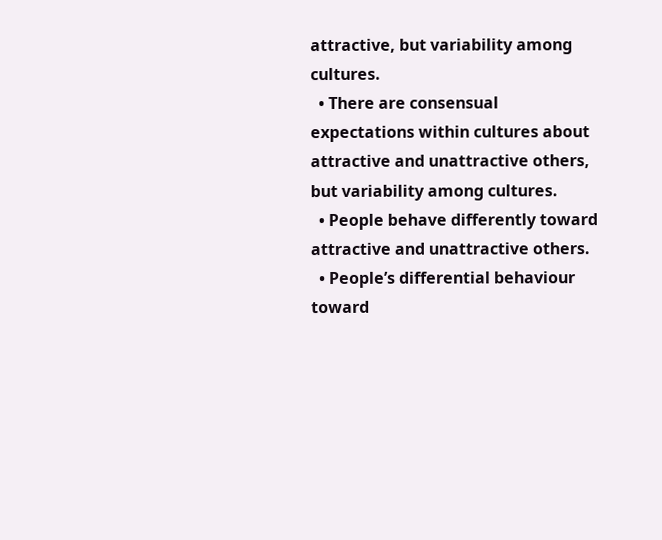attractive, but variability among cultures.
  • There are consensual expectations within cultures about attractive and unattractive others, but variability among cultures.
  • People behave differently toward attractive and unattractive others.
  • People’s differential behaviour toward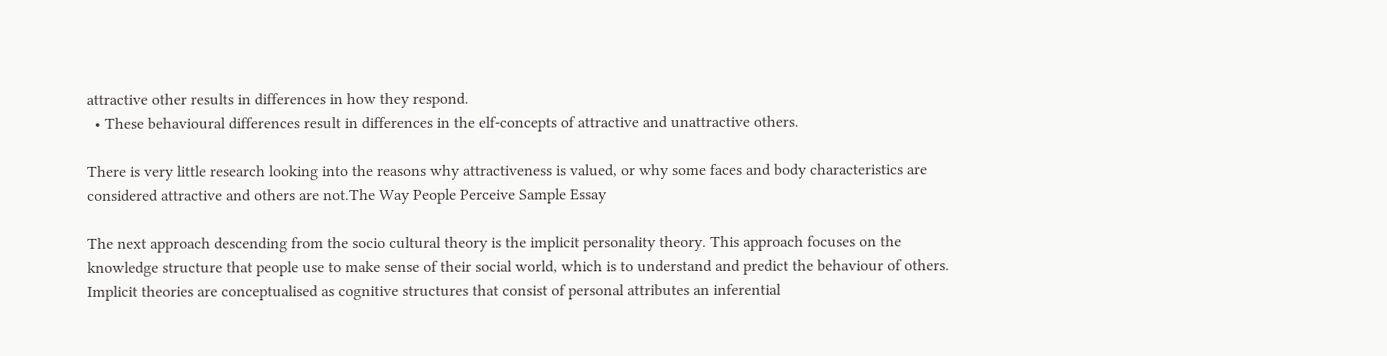attractive other results in differences in how they respond.
  • These behavioural differences result in differences in the elf-concepts of attractive and unattractive others.

There is very little research looking into the reasons why attractiveness is valued, or why some faces and body characteristics are considered attractive and others are not.The Way People Perceive Sample Essay

The next approach descending from the socio cultural theory is the implicit personality theory. This approach focuses on the knowledge structure that people use to make sense of their social world, which is to understand and predict the behaviour of others. Implicit theories are conceptualised as cognitive structures that consist of personal attributes an inferential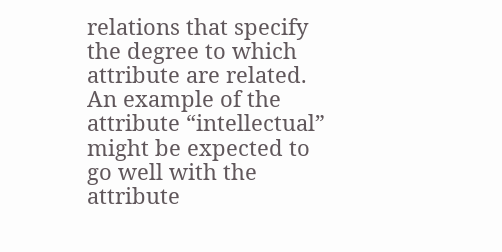relations that specify the degree to which attribute are related. An example of the attribute “intellectual” might be expected to go well with the attribute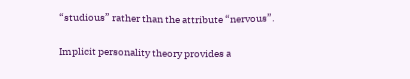“studious” rather than the attribute “nervous”.

Implicit personality theory provides a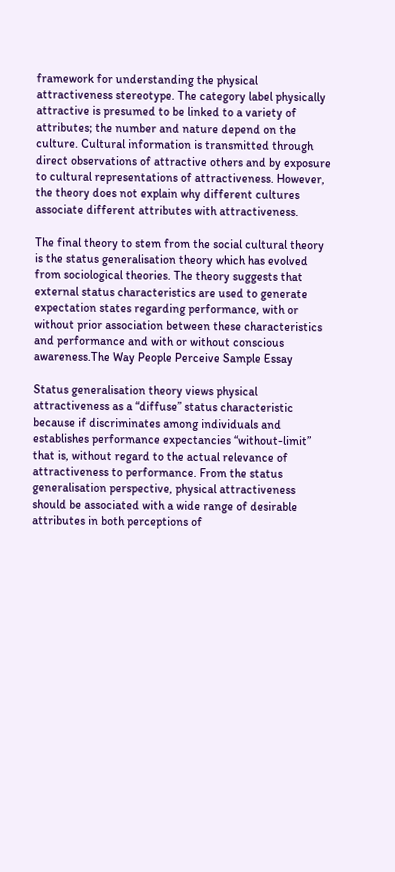framework for understanding the physical attractiveness stereotype. The category label physically attractive is presumed to be linked to a variety of attributes; the number and nature depend on the culture. Cultural information is transmitted through direct observations of attractive others and by exposure to cultural representations of attractiveness. However, the theory does not explain why different cultures associate different attributes with attractiveness.

The final theory to stem from the social cultural theory is the status generalisation theory which has evolved from sociological theories. The theory suggests that external status characteristics are used to generate expectation states regarding performance, with or without prior association between these characteristics and performance and with or without conscious awareness.The Way People Perceive Sample Essay

Status generalisation theory views physical attractiveness as a “diffuse” status characteristic because if discriminates among individuals and establishes performance expectancies “without-limit” that is, without regard to the actual relevance of attractiveness to performance. From the status generalisation perspective, physical attractiveness should be associated with a wide range of desirable attributes in both perceptions of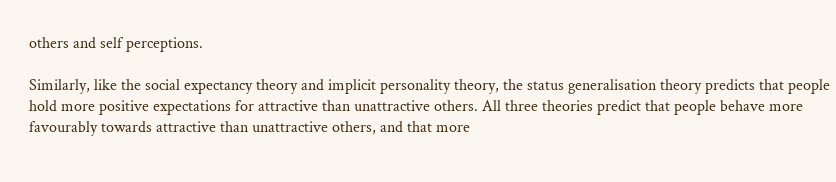others and self perceptions.

Similarly, like the social expectancy theory and implicit personality theory, the status generalisation theory predicts that people hold more positive expectations for attractive than unattractive others. All three theories predict that people behave more favourably towards attractive than unattractive others, and that more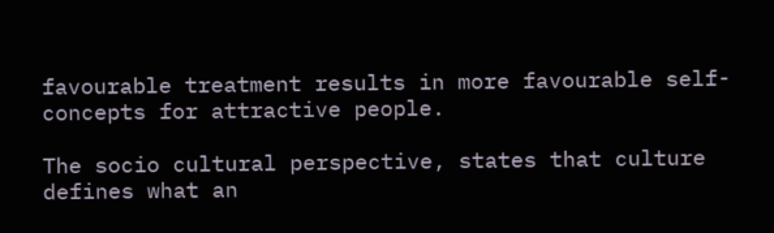favourable treatment results in more favourable self-concepts for attractive people.

The socio cultural perspective, states that culture defines what an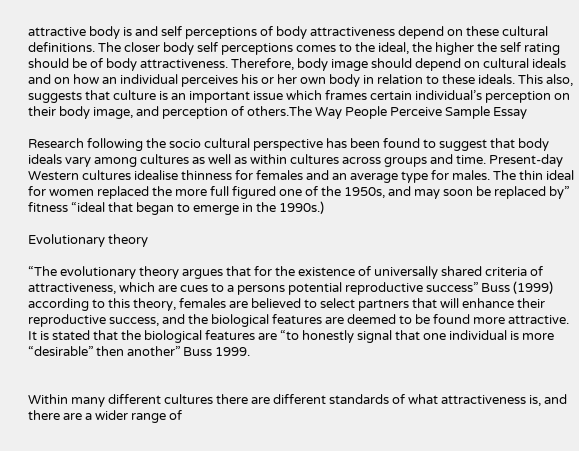attractive body is and self perceptions of body attractiveness depend on these cultural definitions. The closer body self perceptions comes to the ideal, the higher the self rating should be of body attractiveness. Therefore, body image should depend on cultural ideals and on how an individual perceives his or her own body in relation to these ideals. This also, suggests that culture is an important issue which frames certain individual’s perception on their body image, and perception of others.The Way People Perceive Sample Essay

Research following the socio cultural perspective has been found to suggest that body ideals vary among cultures as well as within cultures across groups and time. Present-day Western cultures idealise thinness for females and an average type for males. The thin ideal for women replaced the more full figured one of the 1950s, and may soon be replaced by” fitness “ideal that began to emerge in the 1990s.)

Evolutionary theory

“The evolutionary theory argues that for the existence of universally shared criteria of attractiveness, which are cues to a persons potential reproductive success” Buss (1999) according to this theory, females are believed to select partners that will enhance their reproductive success, and the biological features are deemed to be found more attractive. It is stated that the biological features are “to honestly signal that one individual is more “desirable” then another” Buss 1999.


Within many different cultures there are different standards of what attractiveness is, and there are a wider range of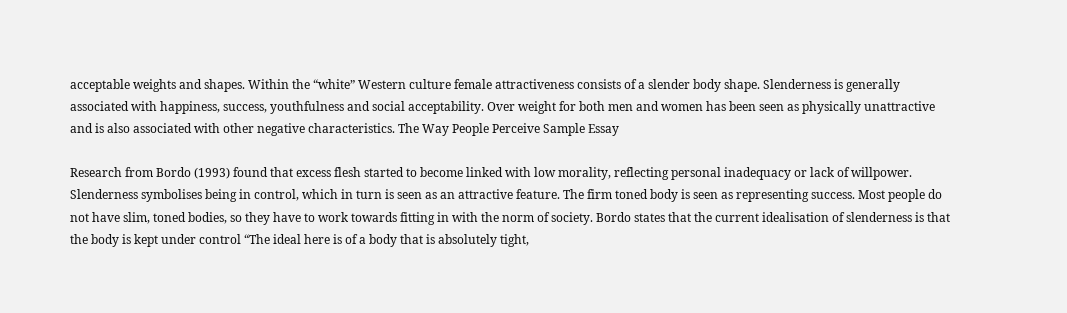acceptable weights and shapes. Within the “white” Western culture female attractiveness consists of a slender body shape. Slenderness is generally associated with happiness, success, youthfulness and social acceptability. Over weight for both men and women has been seen as physically unattractive and is also associated with other negative characteristics. The Way People Perceive Sample Essay

Research from Bordo (1993) found that excess flesh started to become linked with low morality, reflecting personal inadequacy or lack of willpower. Slenderness symbolises being in control, which in turn is seen as an attractive feature. The firm toned body is seen as representing success. Most people do not have slim, toned bodies, so they have to work towards fitting in with the norm of society. Bordo states that the current idealisation of slenderness is that the body is kept under control “The ideal here is of a body that is absolutely tight,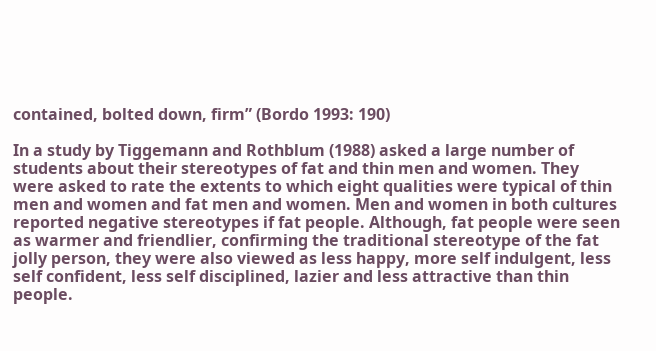contained, bolted down, firm” (Bordo 1993: 190)

In a study by Tiggemann and Rothblum (1988) asked a large number of students about their stereotypes of fat and thin men and women. They were asked to rate the extents to which eight qualities were typical of thin men and women and fat men and women. Men and women in both cultures reported negative stereotypes if fat people. Although, fat people were seen as warmer and friendlier, confirming the traditional stereotype of the fat jolly person, they were also viewed as less happy, more self indulgent, less self confident, less self disciplined, lazier and less attractive than thin people.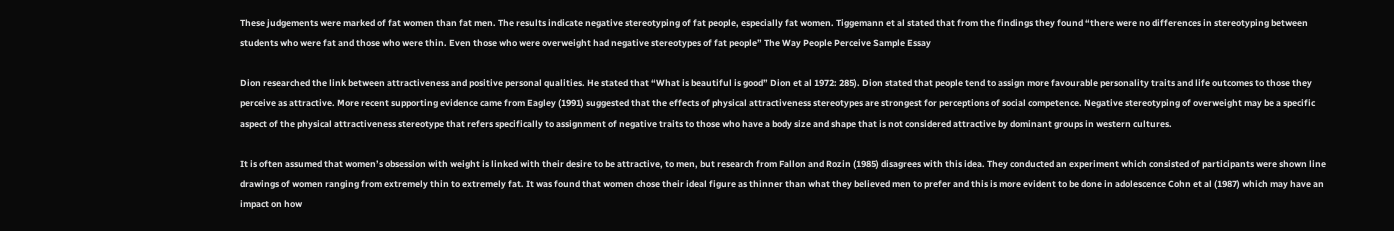These judgements were marked of fat women than fat men. The results indicate negative stereotyping of fat people, especially fat women. Tiggemann et al stated that from the findings they found “there were no differences in stereotyping between students who were fat and those who were thin. Even those who were overweight had negative stereotypes of fat people” The Way People Perceive Sample Essay

Dion researched the link between attractiveness and positive personal qualities. He stated that “What is beautiful is good” Dion et al 1972: 285). Dion stated that people tend to assign more favourable personality traits and life outcomes to those they perceive as attractive. More recent supporting evidence came from Eagley (1991) suggested that the effects of physical attractiveness stereotypes are strongest for perceptions of social competence. Negative stereotyping of overweight may be a specific aspect of the physical attractiveness stereotype that refers specifically to assignment of negative traits to those who have a body size and shape that is not considered attractive by dominant groups in western cultures.

It is often assumed that women’s obsession with weight is linked with their desire to be attractive, to men, but research from Fallon and Rozin (1985) disagrees with this idea. They conducted an experiment which consisted of participants were shown line drawings of women ranging from extremely thin to extremely fat. It was found that women chose their ideal figure as thinner than what they believed men to prefer and this is more evident to be done in adolescence Cohn et al (1987) which may have an impact on how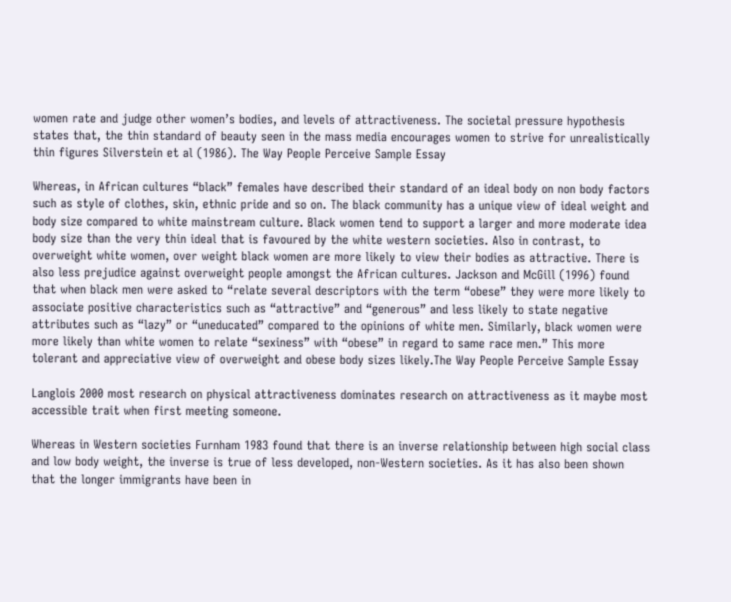women rate and judge other women’s bodies, and levels of attractiveness. The societal pressure hypothesis states that, the thin standard of beauty seen in the mass media encourages women to strive for unrealistically thin figures Silverstein et al (1986). The Way People Perceive Sample Essay

Whereas, in African cultures “black” females have described their standard of an ideal body on non body factors such as style of clothes, skin, ethnic pride and so on. The black community has a unique view of ideal weight and body size compared to white mainstream culture. Black women tend to support a larger and more moderate idea body size than the very thin ideal that is favoured by the white western societies. Also in contrast, to overweight white women, over weight black women are more likely to view their bodies as attractive. There is also less prejudice against overweight people amongst the African cultures. Jackson and McGill (1996) found that when black men were asked to “relate several descriptors with the term “obese” they were more likely to associate positive characteristics such as “attractive” and “generous” and less likely to state negative attributes such as “lazy” or “uneducated” compared to the opinions of white men. Similarly, black women were more likely than white women to relate “sexiness” with “obese” in regard to same race men.” This more tolerant and appreciative view of overweight and obese body sizes likely.The Way People Perceive Sample Essay

Langlois 2000 most research on physical attractiveness dominates research on attractiveness as it maybe most accessible trait when first meeting someone.

Whereas in Western societies Furnham 1983 found that there is an inverse relationship between high social class and low body weight, the inverse is true of less developed, non-Western societies. As it has also been shown that the longer immigrants have been in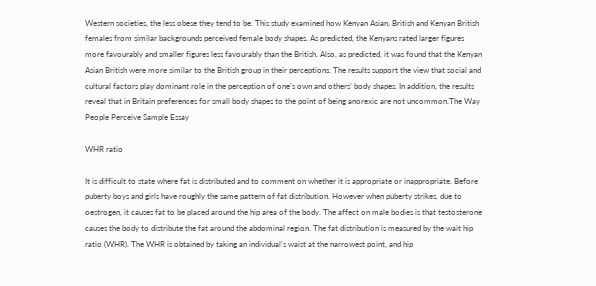Western societies, the less obese they tend to be. This study examined how Kenyan Asian, British and Kenyan British females from similar backgrounds perceived female body shapes. As predicted, the Kenyans rated larger figures more favourably and smaller figures less favourably than the British. Also, as predicted, it was found that the Kenyan Asian British were more similar to the British group in their perceptions. The results support the view that social and cultural factors play dominant role in the perception of one’s own and others’ body shapes. In addition, the results reveal that in Britain preferences for small body shapes to the point of being anorexic are not uncommon.The Way People Perceive Sample Essay

WHR ratio

It is difficult to state where fat is distributed and to comment on whether it is appropriate or inappropriate. Before puberty boys and girls have roughly the same pattern of fat distribution. However when puberty strikes, due to oestrogen, it causes fat to be placed around the hip area of the body. The affect on male bodies is that testosterone causes the body to distribute the fat around the abdominal region. The fat distribution is measured by the wait hip ratio (WHR). The WHR is obtained by taking an individual’s waist at the narrowest point, and hip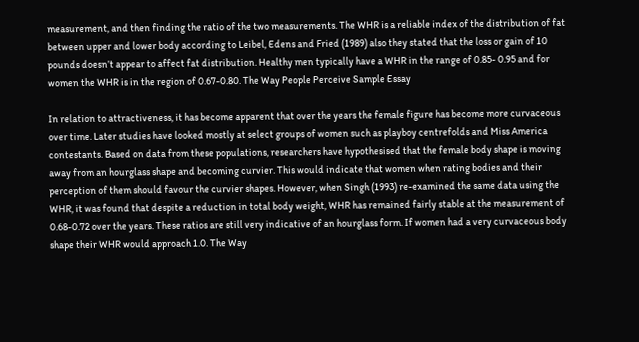measurement, and then finding the ratio of the two measurements. The WHR is a reliable index of the distribution of fat between upper and lower body according to Leibel, Edens and Fried (1989) also they stated that the loss or gain of 10 pounds doesn’t appear to affect fat distribution. Healthy men typically have a WHR in the range of 0.85- 0.95 and for women the WHR is in the region of 0.67-0.80. The Way People Perceive Sample Essay

In relation to attractiveness, it has become apparent that over the years the female figure has become more curvaceous over time. Later studies have looked mostly at select groups of women such as playboy centrefolds and Miss America contestants. Based on data from these populations, researchers have hypothesised that the female body shape is moving away from an hourglass shape and becoming curvier. This would indicate that women when rating bodies and their perception of them should favour the curvier shapes. However, when Singh (1993) re-examined the same data using the WHR, it was found that despite a reduction in total body weight, WHR has remained fairly stable at the measurement of 0.68-0.72 over the years. These ratios are still very indicative of an hourglass form. If women had a very curvaceous body shape their WHR would approach 1.0. The Way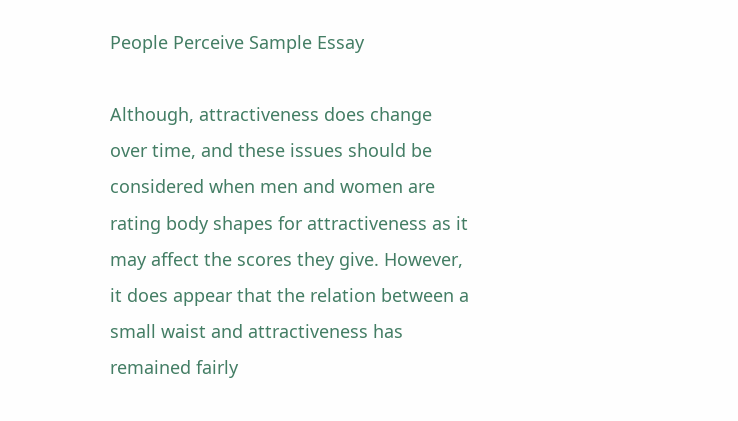People Perceive Sample Essay

Although, attractiveness does change over time, and these issues should be considered when men and women are rating body shapes for attractiveness as it may affect the scores they give. However, it does appear that the relation between a small waist and attractiveness has remained fairly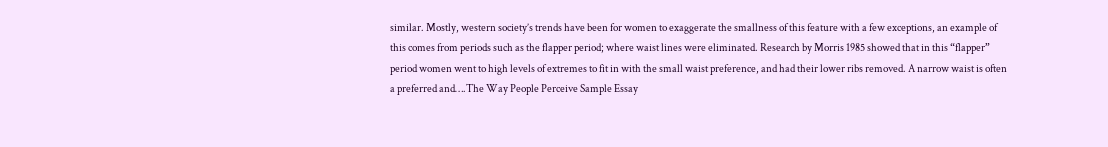similar. Mostly, western society’s trends have been for women to exaggerate the smallness of this feature with a few exceptions, an example of this comes from periods such as the flapper period; where waist lines were eliminated. Research by Morris 1985 showed that in this “flapper” period women went to high levels of extremes to fit in with the small waist preference, and had their lower ribs removed. A narrow waist is often a preferred and….The Way People Perceive Sample Essay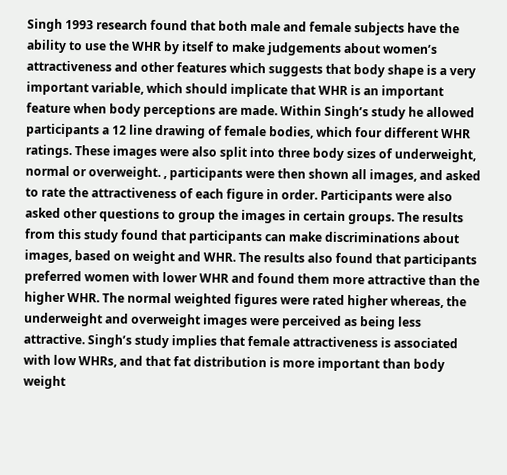Singh 1993 research found that both male and female subjects have the ability to use the WHR by itself to make judgements about women’s attractiveness and other features which suggests that body shape is a very important variable, which should implicate that WHR is an important feature when body perceptions are made. Within Singh’s study he allowed participants a 12 line drawing of female bodies, which four different WHR ratings. These images were also split into three body sizes of underweight, normal or overweight. , participants were then shown all images, and asked to rate the attractiveness of each figure in order. Participants were also asked other questions to group the images in certain groups. The results from this study found that participants can make discriminations about images, based on weight and WHR. The results also found that participants preferred women with lower WHR and found them more attractive than the higher WHR. The normal weighted figures were rated higher whereas, the underweight and overweight images were perceived as being less attractive. Singh’s study implies that female attractiveness is associated with low WHRs, and that fat distribution is more important than body weight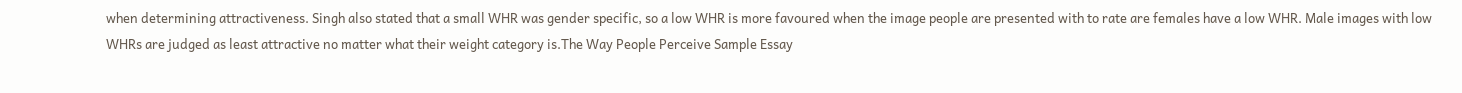when determining attractiveness. Singh also stated that a small WHR was gender specific, so a low WHR is more favoured when the image people are presented with to rate are females have a low WHR. Male images with low WHRs are judged as least attractive no matter what their weight category is.The Way People Perceive Sample Essay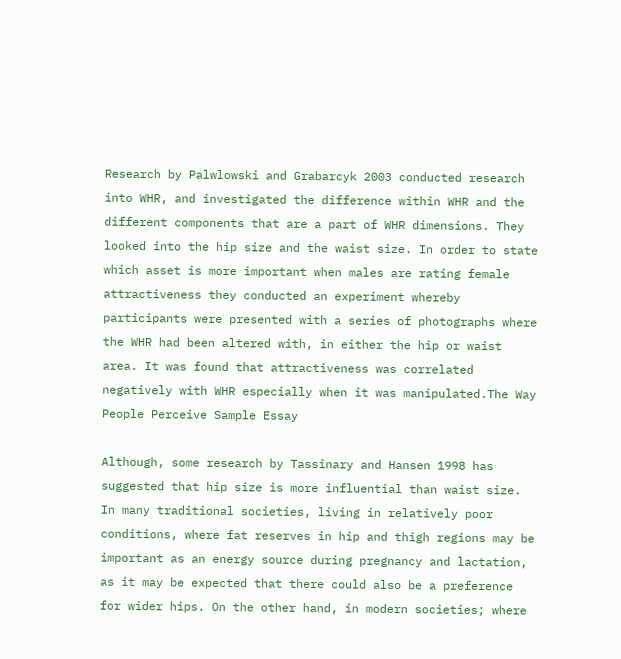Research by Palwlowski and Grabarcyk 2003 conducted research into WHR, and investigated the difference within WHR and the different components that are a part of WHR dimensions. They looked into the hip size and the waist size. In order to state which asset is more important when males are rating female attractiveness they conducted an experiment whereby participants were presented with a series of photographs where the WHR had been altered with, in either the hip or waist area. It was found that attractiveness was correlated negatively with WHR especially when it was manipulated.The Way People Perceive Sample Essay

Although, some research by Tassinary and Hansen 1998 has suggested that hip size is more influential than waist size. In many traditional societies, living in relatively poor conditions, where fat reserves in hip and thigh regions may be important as an energy source during pregnancy and lactation, as it may be expected that there could also be a preference for wider hips. On the other hand, in modern societies; where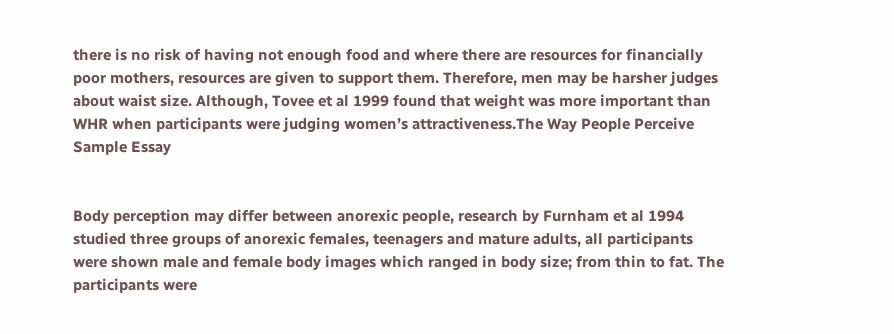there is no risk of having not enough food and where there are resources for financially poor mothers, resources are given to support them. Therefore, men may be harsher judges about waist size. Although, Tovee et al 1999 found that weight was more important than WHR when participants were judging women’s attractiveness.The Way People Perceive Sample Essay


Body perception may differ between anorexic people, research by Furnham et al 1994 studied three groups of anorexic females, teenagers and mature adults, all participants were shown male and female body images which ranged in body size; from thin to fat. The participants were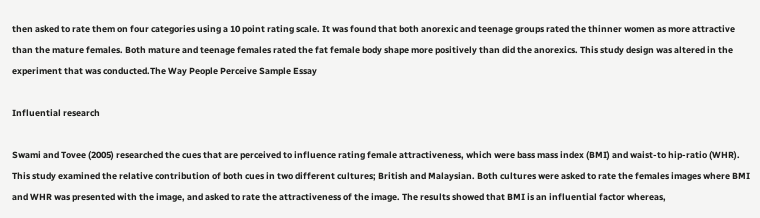then asked to rate them on four categories using a 10 point rating scale. It was found that both anorexic and teenage groups rated the thinner women as more attractive than the mature females. Both mature and teenage females rated the fat female body shape more positively than did the anorexics. This study design was altered in the experiment that was conducted.The Way People Perceive Sample Essay

Influential research

Swami and Tovee (2005) researched the cues that are perceived to influence rating female attractiveness, which were bass mass index (BMI) and waist-to hip-ratio (WHR). This study examined the relative contribution of both cues in two different cultures; British and Malaysian. Both cultures were asked to rate the females images where BMI and WHR was presented with the image, and asked to rate the attractiveness of the image. The results showed that BMI is an influential factor whereas,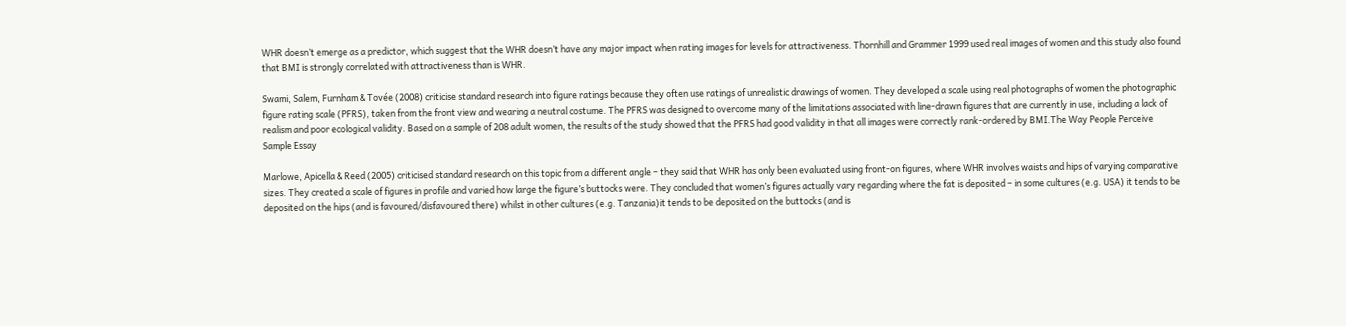WHR doesn’t emerge as a predictor, which suggest that the WHR doesn’t have any major impact when rating images for levels for attractiveness. Thornhill and Grammer 1999 used real images of women and this study also found that BMI is strongly correlated with attractiveness than is WHR.

Swami, Salem, Furnham & Tovée (2008) criticise standard research into figure ratings because they often use ratings of unrealistic drawings of women. They developed a scale using real photographs of women the photographic figure rating scale (PFRS), taken from the front view and wearing a neutral costume. The PFRS was designed to overcome many of the limitations associated with line-drawn figures that are currently in use, including a lack of realism and poor ecological validity. Based on a sample of 208 adult women, the results of the study showed that the PFRS had good validity in that all images were correctly rank-ordered by BMI.The Way People Perceive Sample Essay

Marlowe, Apicella & Reed (2005) criticised standard research on this topic from a different angle – they said that WHR has only been evaluated using front-on figures, where WHR involves waists and hips of varying comparative sizes. They created a scale of figures in profile and varied how large the figure’s buttocks were. They concluded that women’s figures actually vary regarding where the fat is deposited – in some cultures (e.g. USA) it tends to be deposited on the hips (and is favoured/disfavoured there) whilst in other cultures (e.g. Tanzania)it tends to be deposited on the buttocks (and is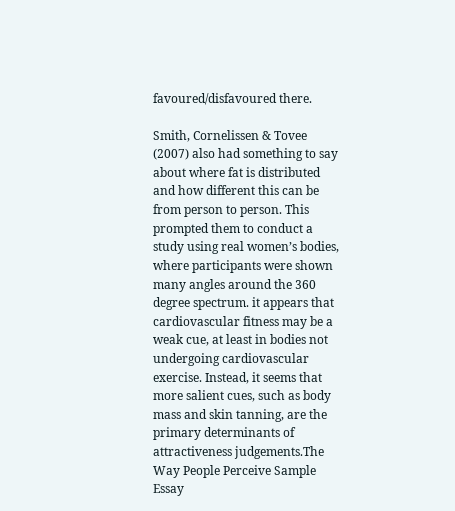favoured/disfavoured there.

Smith, Cornelissen & Tovee (2007) also had something to say about where fat is distributed and how different this can be from person to person. This prompted them to conduct a study using real women’s bodies, where participants were shown many angles around the 360 degree spectrum. it appears that cardiovascular fitness may be a weak cue, at least in bodies not undergoing cardiovascular exercise. Instead, it seems that more salient cues, such as body mass and skin tanning, are the primary determinants of attractiveness judgements.The Way People Perceive Sample Essay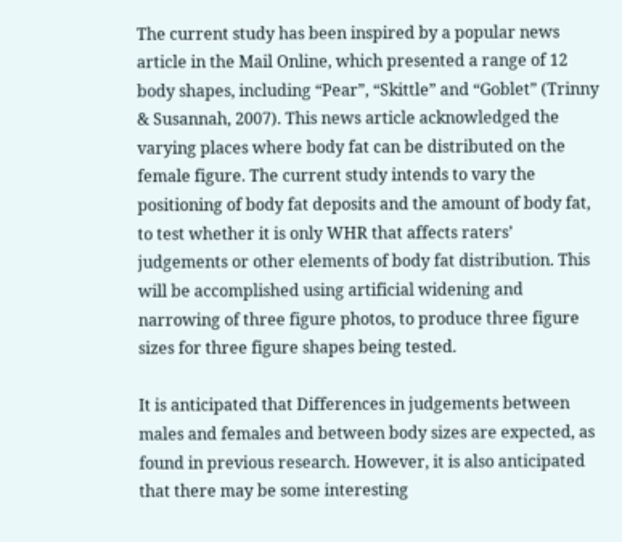The current study has been inspired by a popular news article in the Mail Online, which presented a range of 12 body shapes, including “Pear”, “Skittle” and “Goblet” (Trinny & Susannah, 2007). This news article acknowledged the varying places where body fat can be distributed on the female figure. The current study intends to vary the positioning of body fat deposits and the amount of body fat, to test whether it is only WHR that affects raters’ judgements or other elements of body fat distribution. This will be accomplished using artificial widening and narrowing of three figure photos, to produce three figure sizes for three figure shapes being tested.

It is anticipated that Differences in judgements between males and females and between body sizes are expected, as found in previous research. However, it is also anticipated that there may be some interesting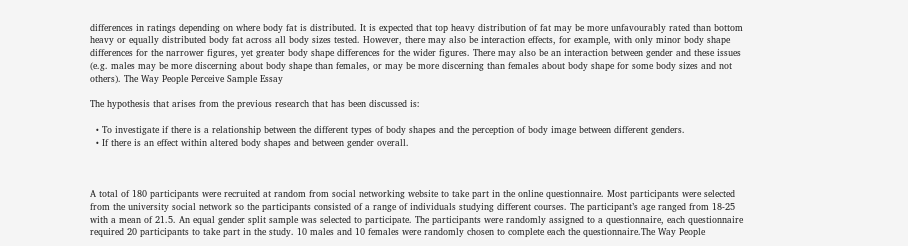differences in ratings depending on where body fat is distributed. It is expected that top heavy distribution of fat may be more unfavourably rated than bottom heavy or equally distributed body fat across all body sizes tested. However, there may also be interaction effects, for example, with only minor body shape differences for the narrower figures, yet greater body shape differences for the wider figures. There may also be an interaction between gender and these issues (e.g. males may be more discerning about body shape than females, or may be more discerning than females about body shape for some body sizes and not others). The Way People Perceive Sample Essay

The hypothesis that arises from the previous research that has been discussed is:

  • To investigate if there is a relationship between the different types of body shapes and the perception of body image between different genders.
  • If there is an effect within altered body shapes and between gender overall.



A total of 180 participants were recruited at random from social networking website to take part in the online questionnaire. Most participants were selected from the university social network so the participants consisted of a range of individuals studying different courses. The participant’s age ranged from 18-25 with a mean of 21.5. An equal gender split sample was selected to participate. The participants were randomly assigned to a questionnaire, each questionnaire required 20 participants to take part in the study. 10 males and 10 females were randomly chosen to complete each the questionnaire.The Way People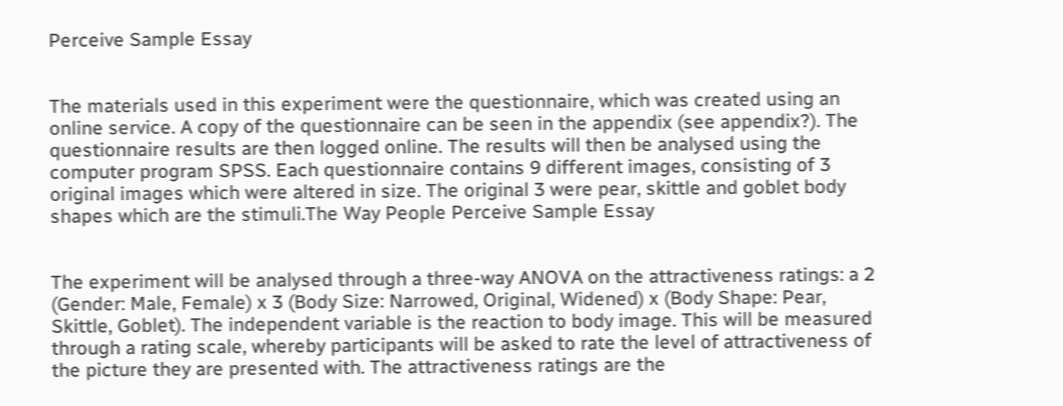Perceive Sample Essay


The materials used in this experiment were the questionnaire, which was created using an online service. A copy of the questionnaire can be seen in the appendix (see appendix?). The questionnaire results are then logged online. The results will then be analysed using the computer program SPSS. Each questionnaire contains 9 different images, consisting of 3 original images which were altered in size. The original 3 were pear, skittle and goblet body shapes which are the stimuli.The Way People Perceive Sample Essay


The experiment will be analysed through a three-way ANOVA on the attractiveness ratings: a 2 (Gender: Male, Female) x 3 (Body Size: Narrowed, Original, Widened) x (Body Shape: Pear, Skittle, Goblet). The independent variable is the reaction to body image. This will be measured through a rating scale, whereby participants will be asked to rate the level of attractiveness of the picture they are presented with. The attractiveness ratings are the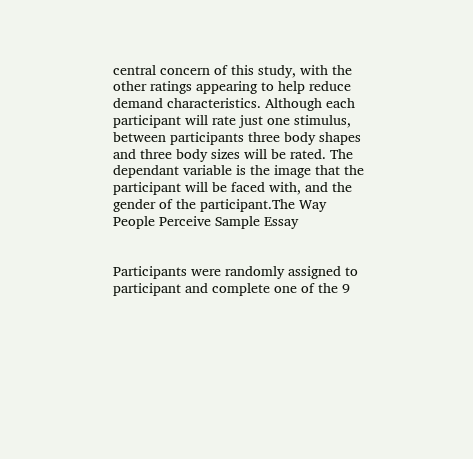central concern of this study, with the other ratings appearing to help reduce demand characteristics. Although each participant will rate just one stimulus, between participants three body shapes and three body sizes will be rated. The dependant variable is the image that the participant will be faced with, and the gender of the participant.The Way People Perceive Sample Essay


Participants were randomly assigned to participant and complete one of the 9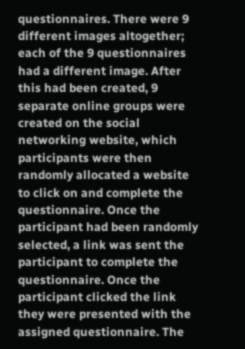questionnaires. There were 9 different images altogether; each of the 9 questionnaires had a different image. After this had been created, 9 separate online groups were created on the social networking website, which participants were then randomly allocated a website to click on and complete the questionnaire. Once the participant had been randomly selected, a link was sent the participant to complete the questionnaire. Once the participant clicked the link they were presented with the assigned questionnaire. The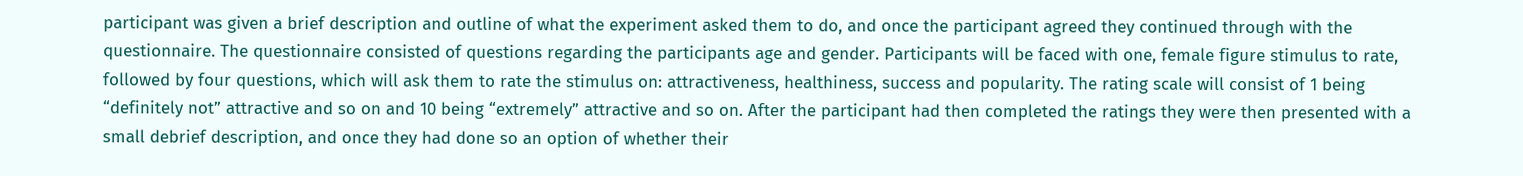participant was given a brief description and outline of what the experiment asked them to do, and once the participant agreed they continued through with the questionnaire. The questionnaire consisted of questions regarding the participants age and gender. Participants will be faced with one, female figure stimulus to rate, followed by four questions, which will ask them to rate the stimulus on: attractiveness, healthiness, success and popularity. The rating scale will consist of 1 being “definitely not” attractive and so on and 10 being “extremely” attractive and so on. After the participant had then completed the ratings they were then presented with a small debrief description, and once they had done so an option of whether their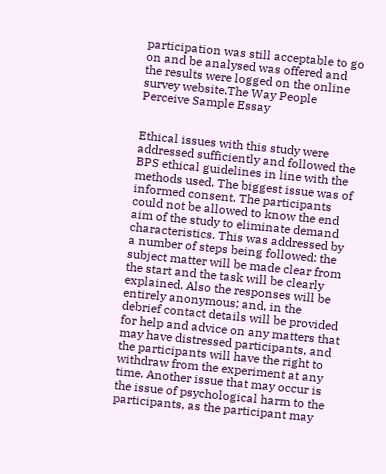participation was still acceptable to go on and be analysed was offered and the results were logged on the online survey website.The Way People Perceive Sample Essay


Ethical issues with this study were addressed sufficiently and followed the BPS ethical guidelines in line with the methods used. The biggest issue was of informed consent. The participants could not be allowed to know the end aim of the study to eliminate demand characteristics. This was addressed by a number of steps being followed: the subject matter will be made clear from the start and the task will be clearly explained. Also the responses will be entirely anonymous; and, in the debrief contact details will be provided for help and advice on any matters that may have distressed participants, and the participants will have the right to withdraw from the experiment at any time. Another issue that may occur is the issue of psychological harm to the participants, as the participant may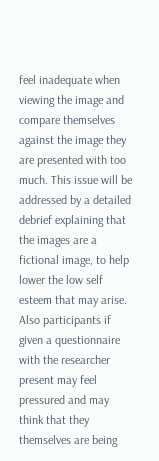feel inadequate when viewing the image and compare themselves against the image they are presented with too much. This issue will be addressed by a detailed debrief explaining that the images are a fictional image, to help lower the low self esteem that may arise. Also participants if given a questionnaire with the researcher present may feel pressured and may think that they themselves are being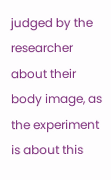judged by the researcher about their body image, as the experiment is about this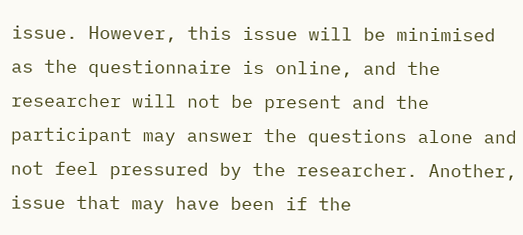issue. However, this issue will be minimised as the questionnaire is online, and the researcher will not be present and the participant may answer the questions alone and not feel pressured by the researcher. Another, issue that may have been if the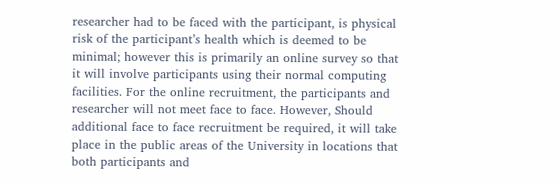researcher had to be faced with the participant, is physical risk of the participant’s health which is deemed to be minimal; however this is primarily an online survey so that it will involve participants using their normal computing facilities. For the online recruitment, the participants and researcher will not meet face to face. However, Should additional face to face recruitment be required, it will take place in the public areas of the University in locations that both participants and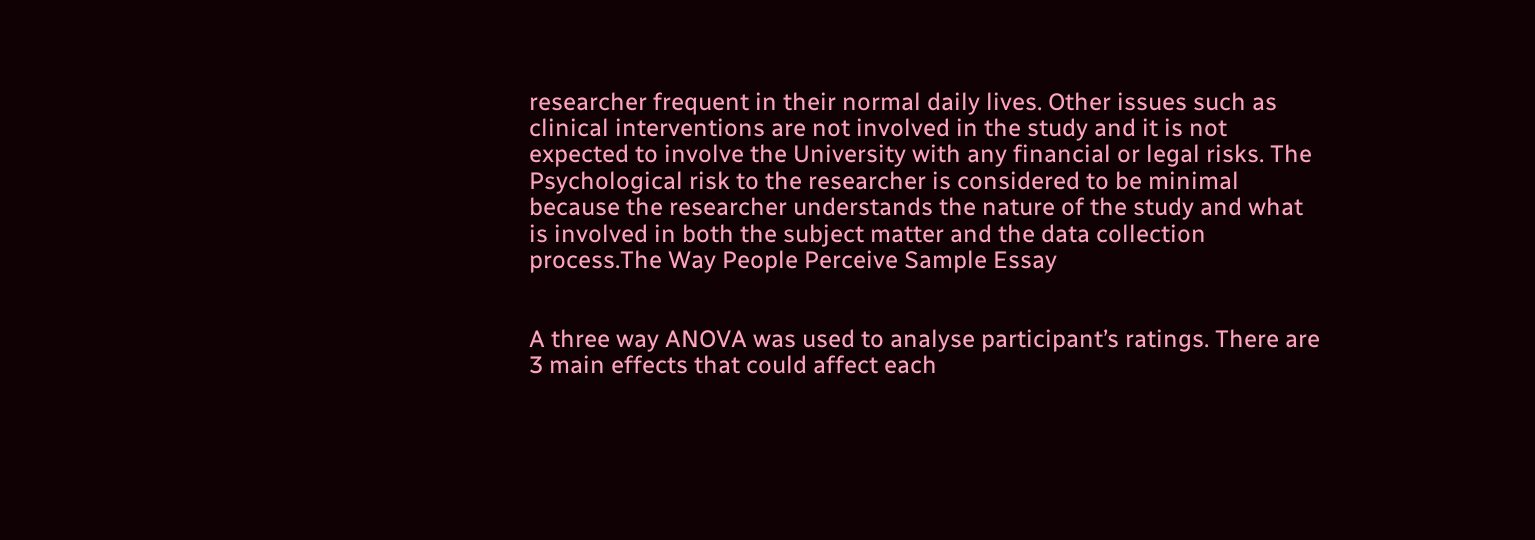researcher frequent in their normal daily lives. Other issues such as clinical interventions are not involved in the study and it is not expected to involve the University with any financial or legal risks. The Psychological risk to the researcher is considered to be minimal because the researcher understands the nature of the study and what is involved in both the subject matter and the data collection process.The Way People Perceive Sample Essay


A three way ANOVA was used to analyse participant’s ratings. There are 3 main effects that could affect each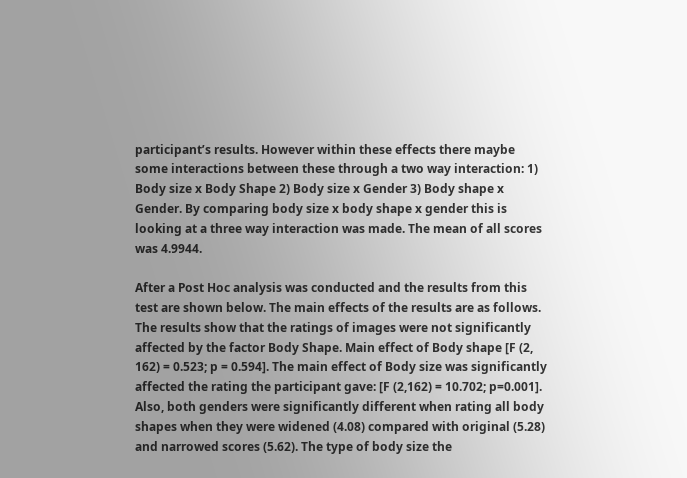participant’s results. However within these effects there maybe some interactions between these through a two way interaction: 1) Body size x Body Shape 2) Body size x Gender 3) Body shape x Gender. By comparing body size x body shape x gender this is looking at a three way interaction was made. The mean of all scores was 4.9944.

After a Post Hoc analysis was conducted and the results from this test are shown below. The main effects of the results are as follows. The results show that the ratings of images were not significantly affected by the factor Body Shape. Main effect of Body shape [F (2, 162) = 0.523; p = 0.594]. The main effect of Body size was significantly affected the rating the participant gave: [F (2,162) = 10.702; p=0.001]. Also, both genders were significantly different when rating all body shapes when they were widened (4.08) compared with original (5.28) and narrowed scores (5.62). The type of body size the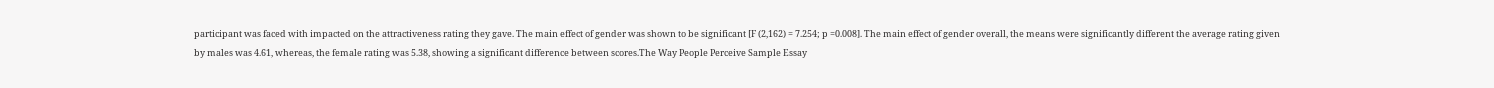participant was faced with impacted on the attractiveness rating they gave. The main effect of gender was shown to be significant [F (2,162) = 7.254; p =0.008]. The main effect of gender overall, the means were significantly different the average rating given by males was 4.61, whereas, the female rating was 5.38, showing a significant difference between scores.The Way People Perceive Sample Essay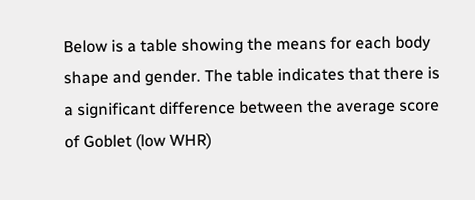Below is a table showing the means for each body shape and gender. The table indicates that there is a significant difference between the average score of Goblet (low WHR)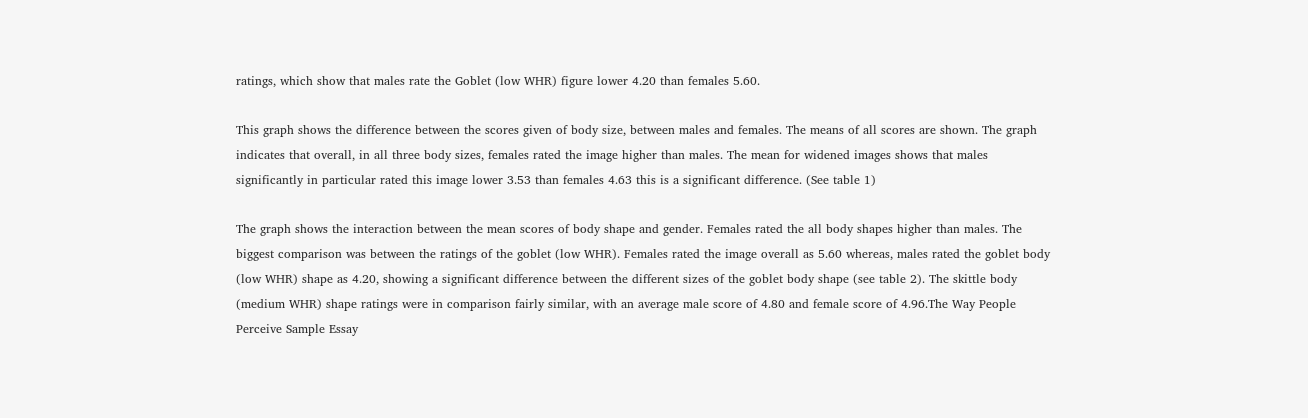ratings, which show that males rate the Goblet (low WHR) figure lower 4.20 than females 5.60.

This graph shows the difference between the scores given of body size, between males and females. The means of all scores are shown. The graph indicates that overall, in all three body sizes, females rated the image higher than males. The mean for widened images shows that males significantly in particular rated this image lower 3.53 than females 4.63 this is a significant difference. (See table 1)

The graph shows the interaction between the mean scores of body shape and gender. Females rated the all body shapes higher than males. The biggest comparison was between the ratings of the goblet (low WHR). Females rated the image overall as 5.60 whereas, males rated the goblet body (low WHR) shape as 4.20, showing a significant difference between the different sizes of the goblet body shape (see table 2). The skittle body (medium WHR) shape ratings were in comparison fairly similar, with an average male score of 4.80 and female score of 4.96.The Way People Perceive Sample Essay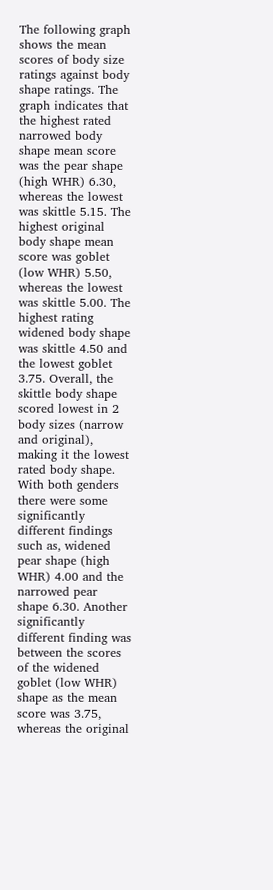The following graph shows the mean scores of body size ratings against body shape ratings. The graph indicates that the highest rated narrowed body shape mean score was the pear shape (high WHR) 6.30, whereas the lowest was skittle 5.15. The highest original body shape mean score was goblet (low WHR) 5.50, whereas the lowest was skittle 5.00. The highest rating widened body shape was skittle 4.50 and the lowest goblet 3.75. Overall, the skittle body shape scored lowest in 2 body sizes (narrow and original), making it the lowest rated body shape. With both genders there were some significantly different findings such as, widened pear shape (high WHR) 4.00 and the narrowed pear shape 6.30. Another significantly different finding was between the scores of the widened goblet (low WHR) shape as the mean score was 3.75, whereas the original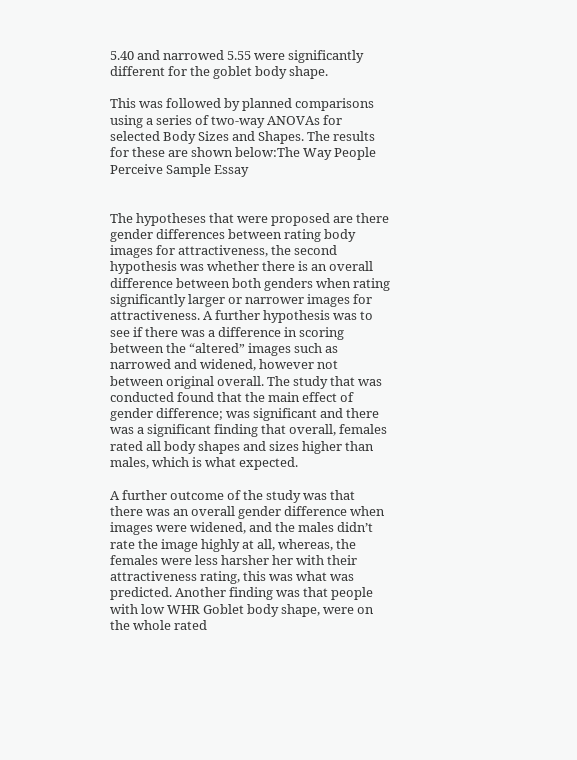5.40 and narrowed 5.55 were significantly different for the goblet body shape.

This was followed by planned comparisons using a series of two-way ANOVAs for selected Body Sizes and Shapes. The results for these are shown below:The Way People Perceive Sample Essay


The hypotheses that were proposed are there gender differences between rating body images for attractiveness, the second hypothesis was whether there is an overall difference between both genders when rating significantly larger or narrower images for attractiveness. A further hypothesis was to see if there was a difference in scoring between the “altered” images such as narrowed and widened, however not between original overall. The study that was conducted found that the main effect of gender difference; was significant and there was a significant finding that overall, females rated all body shapes and sizes higher than males, which is what expected.

A further outcome of the study was that there was an overall gender difference when images were widened, and the males didn’t rate the image highly at all, whereas, the females were less harsher her with their attractiveness rating, this was what was predicted. Another finding was that people with low WHR Goblet body shape, were on the whole rated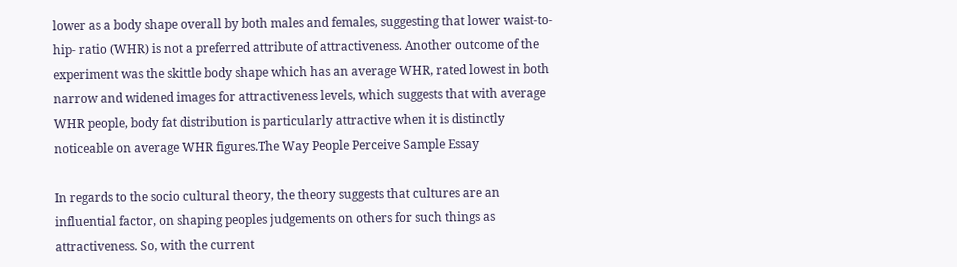lower as a body shape overall by both males and females, suggesting that lower waist-to-hip- ratio (WHR) is not a preferred attribute of attractiveness. Another outcome of the experiment was the skittle body shape which has an average WHR, rated lowest in both narrow and widened images for attractiveness levels, which suggests that with average WHR people, body fat distribution is particularly attractive when it is distinctly noticeable on average WHR figures.The Way People Perceive Sample Essay

In regards to the socio cultural theory, the theory suggests that cultures are an influential factor, on shaping peoples judgements on others for such things as attractiveness. So, with the current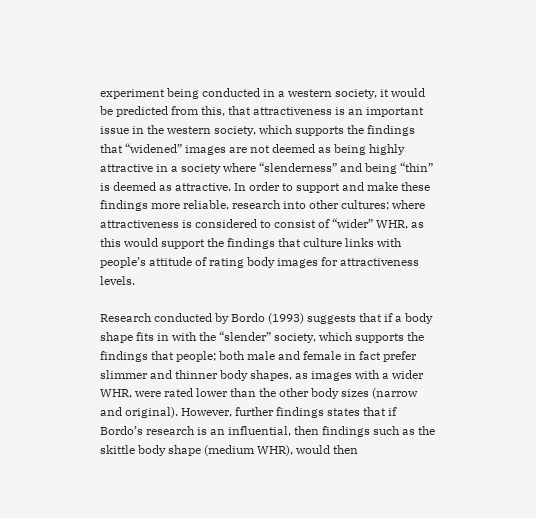experiment being conducted in a western society, it would be predicted from this, that attractiveness is an important issue in the western society, which supports the findings that “widened” images are not deemed as being highly attractive in a society where “slenderness” and being “thin” is deemed as attractive. In order to support and make these findings more reliable, research into other cultures; where attractiveness is considered to consist of “wider” WHR, as this would support the findings that culture links with people’s attitude of rating body images for attractiveness levels.

Research conducted by Bordo (1993) suggests that if a body shape fits in with the “slender” society, which supports the findings that people; both male and female in fact prefer slimmer and thinner body shapes, as images with a wider WHR, were rated lower than the other body sizes (narrow and original). However, further findings states that if Bordo’s research is an influential, then findings such as the skittle body shape (medium WHR), would then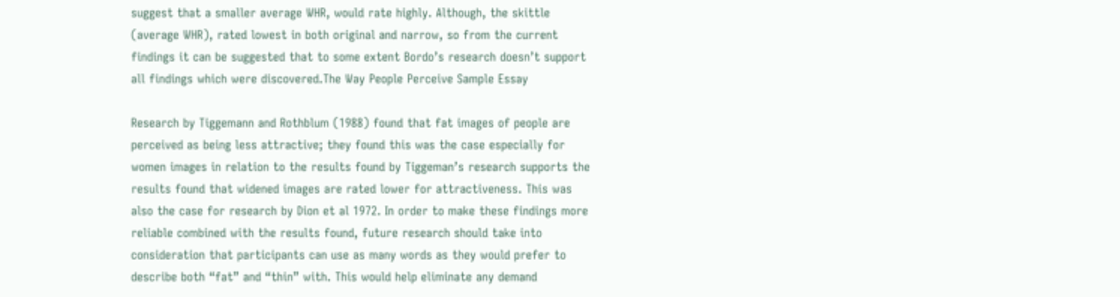suggest that a smaller average WHR, would rate highly. Although, the skittle (average WHR), rated lowest in both original and narrow, so from the current findings it can be suggested that to some extent Bordo’s research doesn’t support all findings which were discovered.The Way People Perceive Sample Essay

Research by Tiggemann and Rothblum (1988) found that fat images of people are perceived as being less attractive; they found this was the case especially for women images in relation to the results found by Tiggeman’s research supports the results found that widened images are rated lower for attractiveness. This was also the case for research by Dion et al 1972. In order to make these findings more reliable combined with the results found, future research should take into consideration that participants can use as many words as they would prefer to describe both “fat” and “thin” with. This would help eliminate any demand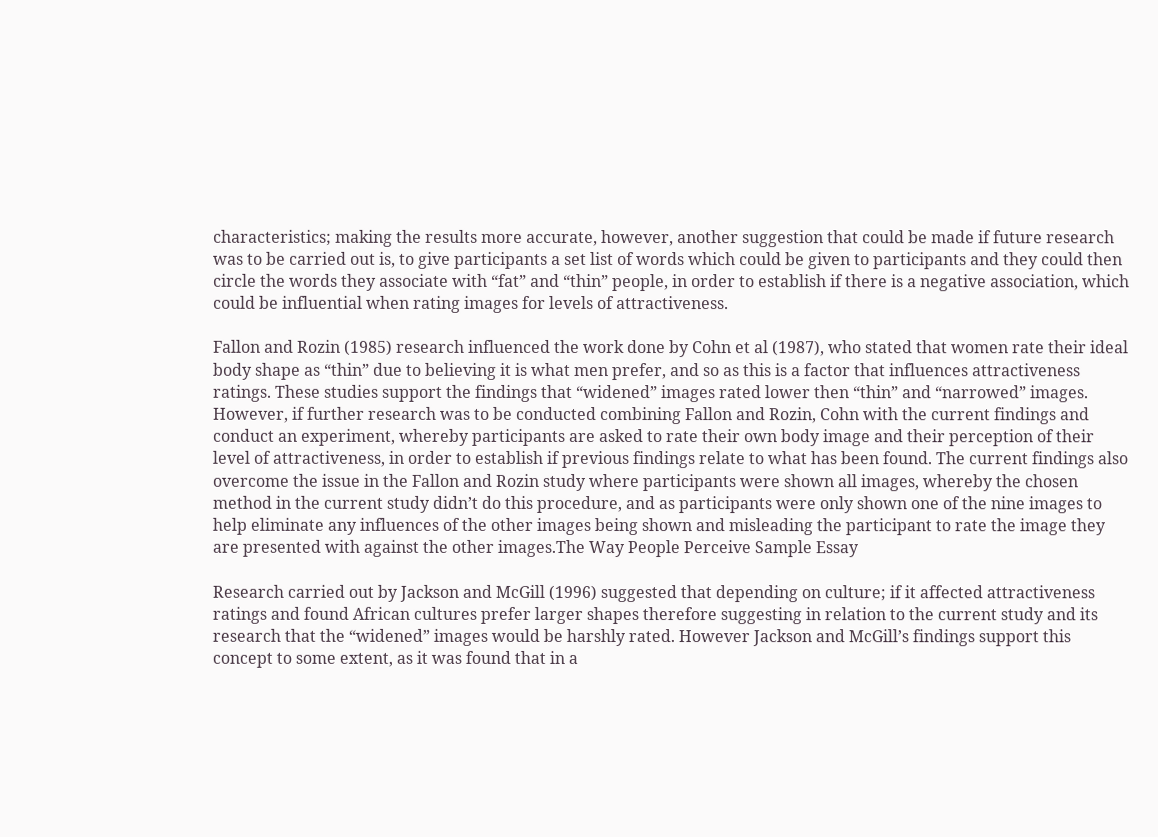characteristics; making the results more accurate, however, another suggestion that could be made if future research was to be carried out is, to give participants a set list of words which could be given to participants and they could then circle the words they associate with “fat” and “thin” people, in order to establish if there is a negative association, which could be influential when rating images for levels of attractiveness.

Fallon and Rozin (1985) research influenced the work done by Cohn et al (1987), who stated that women rate their ideal body shape as “thin” due to believing it is what men prefer, and so as this is a factor that influences attractiveness ratings. These studies support the findings that “widened” images rated lower then “thin” and “narrowed” images. However, if further research was to be conducted combining Fallon and Rozin, Cohn with the current findings and conduct an experiment, whereby participants are asked to rate their own body image and their perception of their level of attractiveness, in order to establish if previous findings relate to what has been found. The current findings also overcome the issue in the Fallon and Rozin study where participants were shown all images, whereby the chosen method in the current study didn’t do this procedure, and as participants were only shown one of the nine images to help eliminate any influences of the other images being shown and misleading the participant to rate the image they are presented with against the other images.The Way People Perceive Sample Essay

Research carried out by Jackson and McGill (1996) suggested that depending on culture; if it affected attractiveness ratings and found African cultures prefer larger shapes therefore suggesting in relation to the current study and its research that the “widened” images would be harshly rated. However Jackson and McGill’s findings support this concept to some extent, as it was found that in a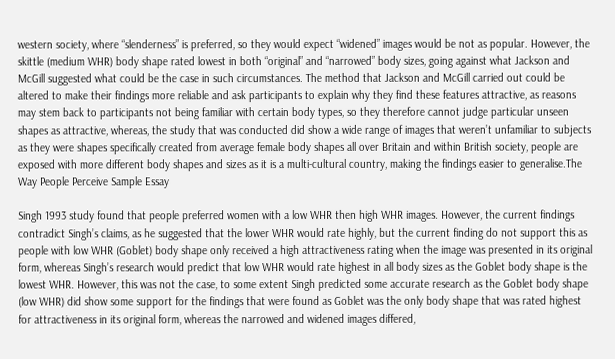western society, where “slenderness” is preferred, so they would expect “widened” images would be not as popular. However, the skittle (medium WHR) body shape rated lowest in both “original” and “narrowed” body sizes, going against what Jackson and McGill suggested what could be the case in such circumstances. The method that Jackson and McGill carried out could be altered to make their findings more reliable and ask participants to explain why they find these features attractive, as reasons may stem back to participants not being familiar with certain body types, so they therefore cannot judge particular unseen shapes as attractive, whereas, the study that was conducted did show a wide range of images that weren’t unfamiliar to subjects as they were shapes specifically created from average female body shapes all over Britain and within British society, people are exposed with more different body shapes and sizes as it is a multi-cultural country, making the findings easier to generalise.The Way People Perceive Sample Essay

Singh 1993 study found that people preferred women with a low WHR then high WHR images. However, the current findings contradict Singh’s claims, as he suggested that the lower WHR would rate highly, but the current finding do not support this as people with low WHR (Goblet) body shape only received a high attractiveness rating when the image was presented in its original form, whereas Singh’s research would predict that low WHR would rate highest in all body sizes as the Goblet body shape is the lowest WHR. However, this was not the case, to some extent Singh predicted some accurate research as the Goblet body shape (low WHR) did show some support for the findings that were found as Goblet was the only body shape that was rated highest for attractiveness in its original form, whereas the narrowed and widened images differed,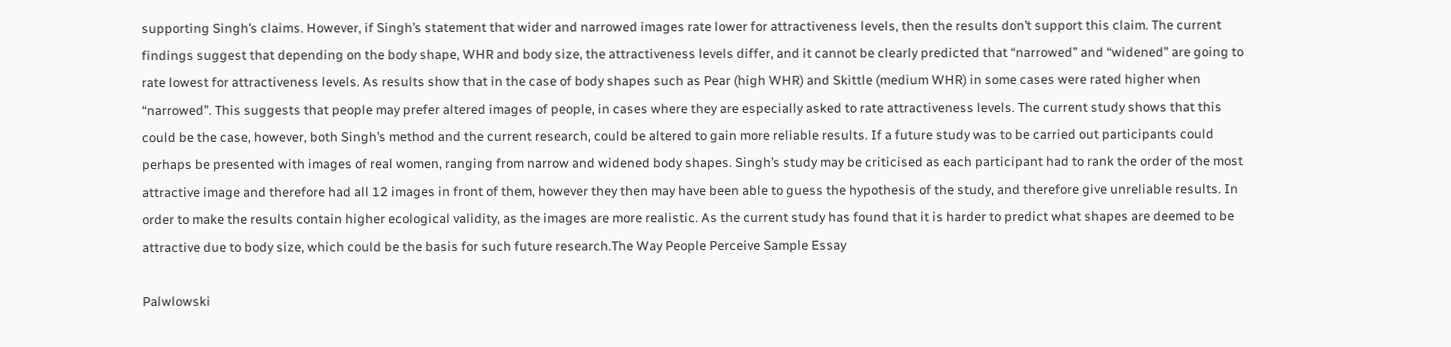supporting Singh’s claims. However, if Singh’s statement that wider and narrowed images rate lower for attractiveness levels, then the results don’t support this claim. The current findings suggest that depending on the body shape, WHR and body size, the attractiveness levels differ, and it cannot be clearly predicted that “narrowed” and “widened” are going to rate lowest for attractiveness levels. As results show that in the case of body shapes such as Pear (high WHR) and Skittle (medium WHR) in some cases were rated higher when “narrowed”. This suggests that people may prefer altered images of people, in cases where they are especially asked to rate attractiveness levels. The current study shows that this could be the case, however, both Singh’s method and the current research, could be altered to gain more reliable results. If a future study was to be carried out participants could perhaps be presented with images of real women, ranging from narrow and widened body shapes. Singh’s study may be criticised as each participant had to rank the order of the most attractive image and therefore had all 12 images in front of them, however they then may have been able to guess the hypothesis of the study, and therefore give unreliable results. In order to make the results contain higher ecological validity, as the images are more realistic. As the current study has found that it is harder to predict what shapes are deemed to be attractive due to body size, which could be the basis for such future research.The Way People Perceive Sample Essay

Palwlowski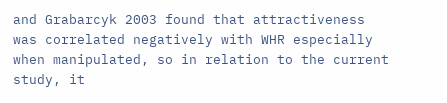and Grabarcyk 2003 found that attractiveness was correlated negatively with WHR especially when manipulated, so in relation to the current study, it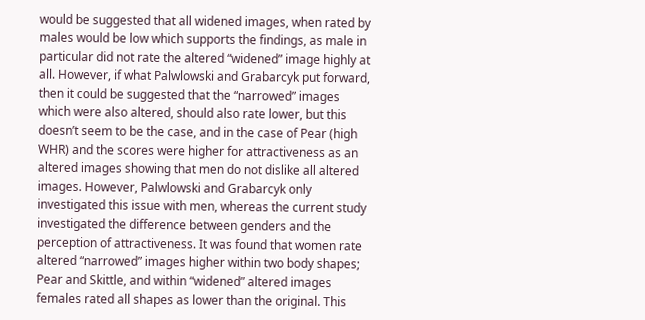would be suggested that all widened images, when rated by males would be low which supports the findings, as male in particular did not rate the altered “widened” image highly at all. However, if what Palwlowski and Grabarcyk put forward, then it could be suggested that the “narrowed” images which were also altered, should also rate lower, but this doesn’t seem to be the case, and in the case of Pear (high WHR) and the scores were higher for attractiveness as an altered images showing that men do not dislike all altered images. However, Palwlowski and Grabarcyk only investigated this issue with men, whereas the current study investigated the difference between genders and the perception of attractiveness. It was found that women rate altered “narrowed” images higher within two body shapes; Pear and Skittle, and within “widened” altered images females rated all shapes as lower than the original. This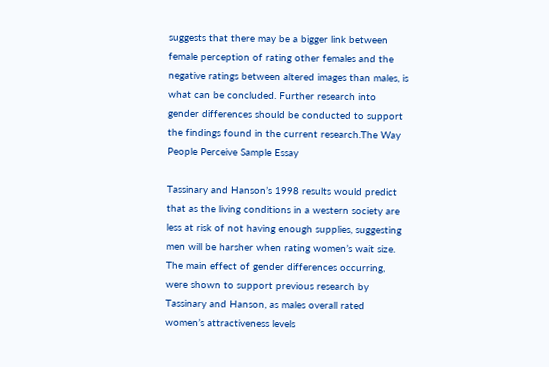suggests that there may be a bigger link between female perception of rating other females and the negative ratings between altered images than males, is what can be concluded. Further research into gender differences should be conducted to support the findings found in the current research.The Way People Perceive Sample Essay

Tassinary and Hanson’s 1998 results would predict that as the living conditions in a western society are less at risk of not having enough supplies, suggesting men will be harsher when rating women’s wait size. The main effect of gender differences occurring, were shown to support previous research by Tassinary and Hanson, as males overall rated women’s attractiveness levels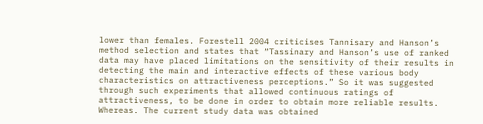lower than females. Forestell 2004 criticises Tannisary and Hanson’s method selection and states that “Tassinary and Hanson’s use of ranked data may have placed limitations on the sensitivity of their results in detecting the main and interactive effects of these various body characteristics on attractiveness perceptions.” So it was suggested through such experiments that allowed continuous ratings of attractiveness, to be done in order to obtain more reliable results. Whereas. The current study data was obtained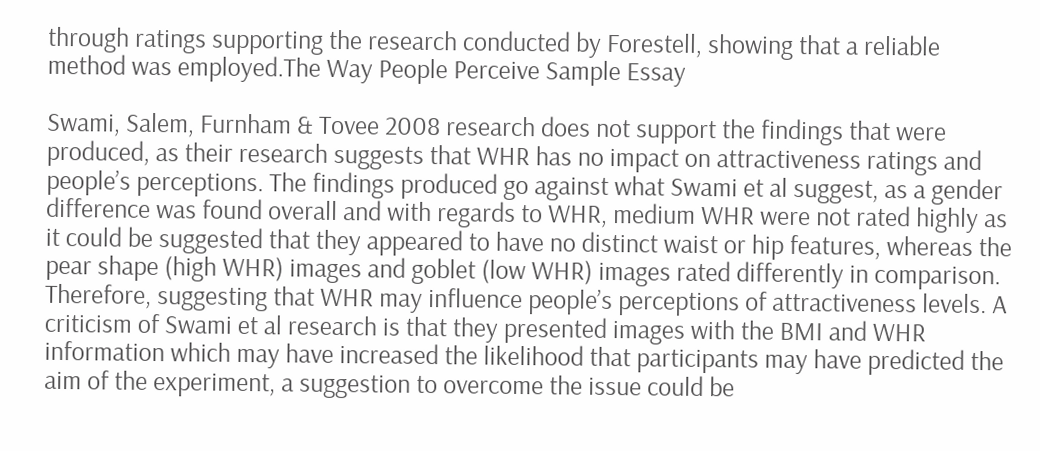through ratings supporting the research conducted by Forestell, showing that a reliable method was employed.The Way People Perceive Sample Essay

Swami, Salem, Furnham & Tovee 2008 research does not support the findings that were produced, as their research suggests that WHR has no impact on attractiveness ratings and people’s perceptions. The findings produced go against what Swami et al suggest, as a gender difference was found overall and with regards to WHR, medium WHR were not rated highly as it could be suggested that they appeared to have no distinct waist or hip features, whereas the pear shape (high WHR) images and goblet (low WHR) images rated differently in comparison. Therefore, suggesting that WHR may influence people’s perceptions of attractiveness levels. A criticism of Swami et al research is that they presented images with the BMI and WHR information which may have increased the likelihood that participants may have predicted the aim of the experiment, a suggestion to overcome the issue could be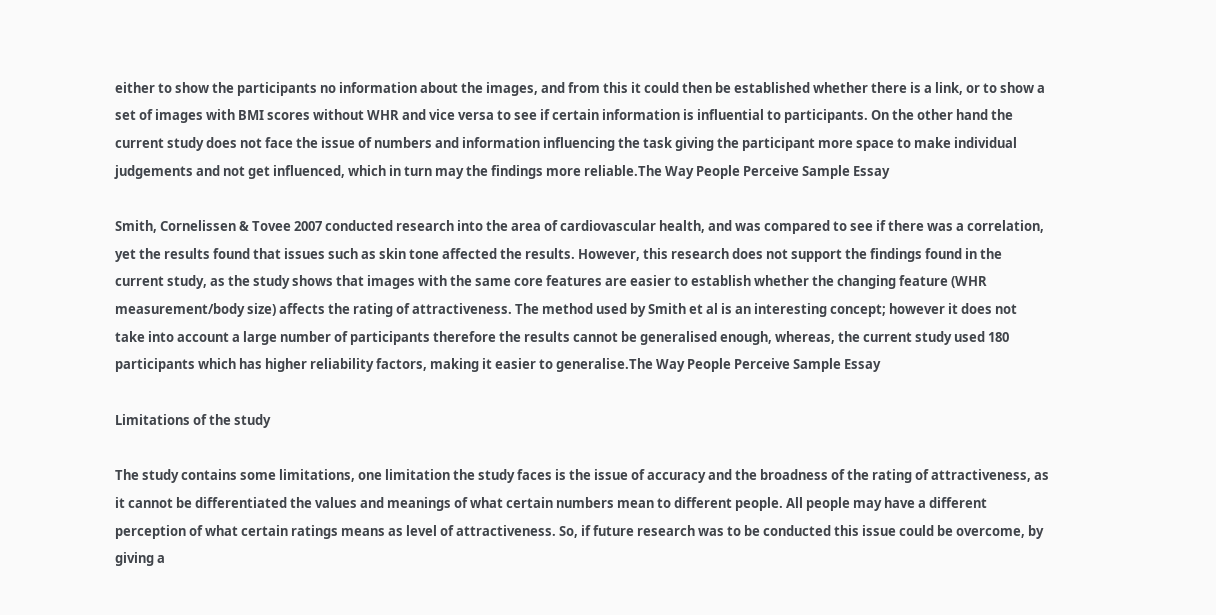either to show the participants no information about the images, and from this it could then be established whether there is a link, or to show a set of images with BMI scores without WHR and vice versa to see if certain information is influential to participants. On the other hand the current study does not face the issue of numbers and information influencing the task giving the participant more space to make individual judgements and not get influenced, which in turn may the findings more reliable.The Way People Perceive Sample Essay

Smith, Cornelissen & Tovee 2007 conducted research into the area of cardiovascular health, and was compared to see if there was a correlation, yet the results found that issues such as skin tone affected the results. However, this research does not support the findings found in the current study, as the study shows that images with the same core features are easier to establish whether the changing feature (WHR measurement/body size) affects the rating of attractiveness. The method used by Smith et al is an interesting concept; however it does not take into account a large number of participants therefore the results cannot be generalised enough, whereas, the current study used 180 participants which has higher reliability factors, making it easier to generalise.The Way People Perceive Sample Essay

Limitations of the study

The study contains some limitations, one limitation the study faces is the issue of accuracy and the broadness of the rating of attractiveness, as it cannot be differentiated the values and meanings of what certain numbers mean to different people. All people may have a different perception of what certain ratings means as level of attractiveness. So, if future research was to be conducted this issue could be overcome, by giving a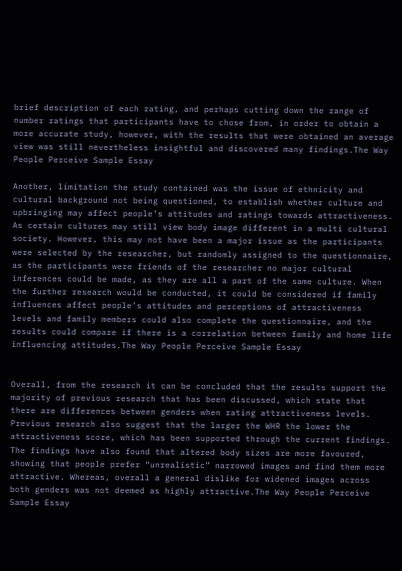brief description of each rating, and perhaps cutting down the range of number ratings that participants have to chose from, in order to obtain a more accurate study, however, with the results that were obtained an average view was still nevertheless insightful and discovered many findings.The Way People Perceive Sample Essay

Another, limitation the study contained was the issue of ethnicity and cultural background not being questioned, to establish whether culture and upbringing may affect people’s attitudes and ratings towards attractiveness. As certain cultures may still view body image different in a multi cultural society. However, this may not have been a major issue as the participants were selected by the researcher, but randomly assigned to the questionnaire, as the participants were friends of the researcher no major cultural inferences could be made, as they are all a part of the same culture. When the further research would be conducted, it could be considered if family influences affect people’s attitudes and perceptions of attractiveness levels and family members could also complete the questionnaire, and the results could compare if there is a correlation between family and home life influencing attitudes.The Way People Perceive Sample Essay


Overall, from the research it can be concluded that the results support the majority of previous research that has been discussed, which state that there are differences between genders when rating attractiveness levels. Previous research also suggest that the larger the WHR the lower the attractiveness score, which has been supported through the current findings. The findings have also found that altered body sizes are more favoured, showing that people prefer “unrealistic” narrowed images and find them more attractive. Whereas, overall a general dislike for widened images across both genders was not deemed as highly attractive.The Way People Perceive Sample Essay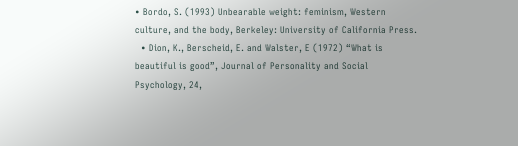• Bordo, S. (1993) Unbearable weight: feminism, Western culture, and the body, Berkeley: University of California Press.
  • Dion, K., Berscheid, E. and Walster, E (1972) “What is beautiful is good”, Journal of Personality and Social Psychology, 24,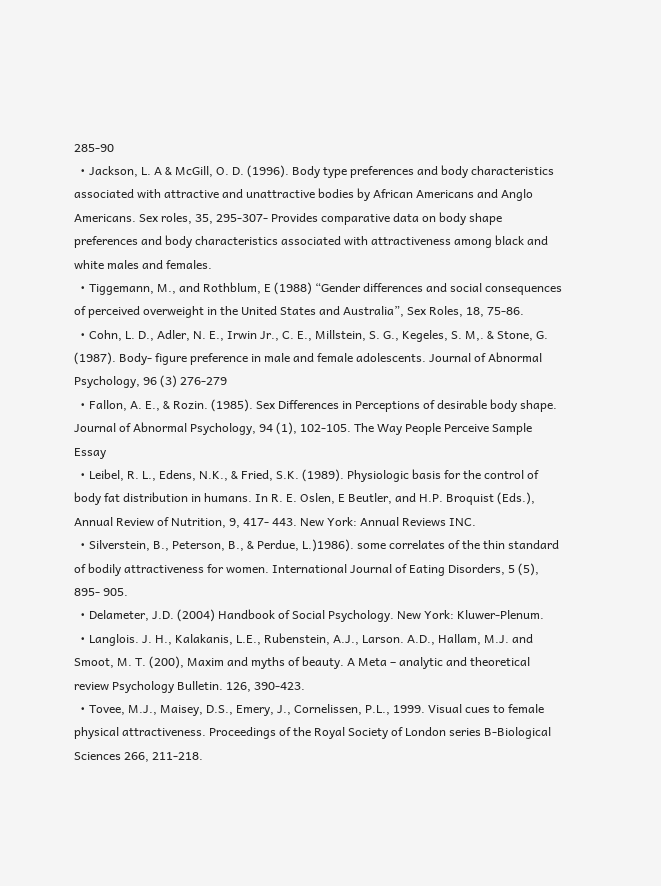285-90
  • Jackson, L. A & McGill, O. D. (1996). Body type preferences and body characteristics associated with attractive and unattractive bodies by African Americans and Anglo Americans. Sex roles, 35, 295-307- Provides comparative data on body shape preferences and body characteristics associated with attractiveness among black and white males and females.
  • Tiggemann, M., and Rothblum, E (1988) “Gender differences and social consequences of perceived overweight in the United States and Australia”, Sex Roles, 18, 75-86.
  • Cohn, L. D., Adler, N. E., Irwin Jr., C. E., Millstein, S. G., Kegeles, S. M,. & Stone, G. (1987). Body- figure preference in male and female adolescents. Journal of Abnormal Psychology, 96 (3) 276-279
  • Fallon, A. E., & Rozin. (1985). Sex Differences in Perceptions of desirable body shape. Journal of Abnormal Psychology, 94 (1), 102-105. The Way People Perceive Sample Essay
  • Leibel, R. L., Edens, N.K., & Fried, S.K. (1989). Physiologic basis for the control of body fat distribution in humans. In R. E. Oslen, E Beutler, and H.P. Broquist (Eds.), Annual Review of Nutrition, 9, 417- 443. New York: Annual Reviews INC.
  • Silverstein, B., Peterson, B., & Perdue, L.)1986). some correlates of the thin standard of bodily attractiveness for women. International Journal of Eating Disorders, 5 (5), 895- 905.
  • Delameter, J.D. (2004) Handbook of Social Psychology. New York: Kluwer-Plenum.
  • Langlois. J. H., Kalakanis, L.E., Rubenstein, A.J., Larson. A.D., Hallam, M.J. and Smoot, M. T. (200), Maxim and myths of beauty. A Meta – analytic and theoretical review Psychology Bulletin. 126, 390-423.
  • Tovee, M.J., Maisey, D.S., Emery, J., Cornelissen, P.L., 1999. Visual cues to female physical attractiveness. Proceedings of the Royal Society of London series B-Biological Sciences 266, 211-218.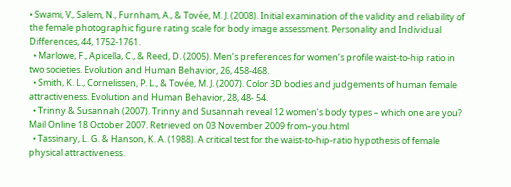• Swami, V., Salem, N., Furnham, A., & Tovée, M. J. (2008). Initial examination of the validity and reliability of the female photographic figure rating scale for body image assessment. Personality and Individual Differences, 44, 1752-1761.
  • Marlowe, F., Apicella, C., & Reed, D. (2005). Men’s preferences for women’s profile waist-to-hip ratio in two societies. Evolution and Human Behavior, 26, 458-468.
  • Smith, K. L., Cornelissen, P. L., & Tovée, M. J. (2007). Color 3D bodies and judgements of human female attractiveness. Evolution and Human Behavior, 28, 48- 54.
  • Trinny & Susannah (2007). Trinny and Susannah reveal 12 women’s body types – which one are you? Mail Online 18 October 2007. Retrieved on 03 November 2009 from–you.html
  • Tassinary, L. G. & Hanson, K. A. (1988). A critical test for the waist-to-hip-ratio hypothesis of female physical attractiveness.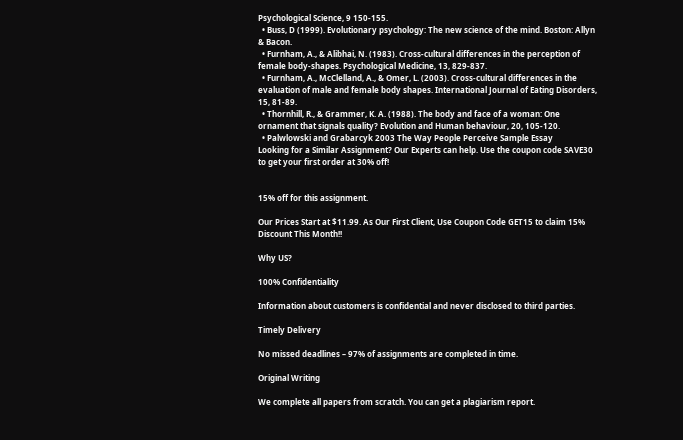Psychological Science, 9 150-155.
  • Buss, D (1999). Evolutionary psychology: The new science of the mind. Boston: Allyn & Bacon.
  • Furnham, A., & Alibhai, N. (1983). Cross-cultural differences in the perception of female body-shapes. Psychological Medicine, 13, 829-837.
  • Furnham, A., McClelland, A., & Omer, L. (2003). Cross-cultural differences in the evaluation of male and female body shapes. International Journal of Eating Disorders, 15, 81-89.
  • Thornhill, R., & Grammer, K. A. (1988). The body and face of a woman: One ornament that signals quality? Evolution and Human behaviour, 20, 105-120.
  • Palwlowski and Grabarcyk 2003 The Way People Perceive Sample Essay
Looking for a Similar Assignment? Our Experts can help. Use the coupon code SAVE30 to get your first order at 30% off!


15% off for this assignment.

Our Prices Start at $11.99. As Our First Client, Use Coupon Code GET15 to claim 15% Discount This Month!!

Why US?

100% Confidentiality

Information about customers is confidential and never disclosed to third parties.

Timely Delivery

No missed deadlines – 97% of assignments are completed in time.

Original Writing

We complete all papers from scratch. You can get a plagiarism report.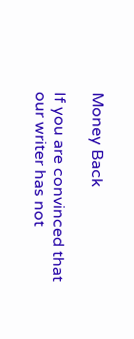Money Back

If you are convinced that our writer has not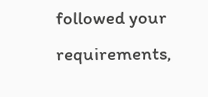followed your requirements,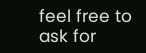feel free to ask for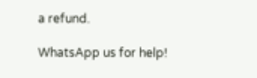a refund.

WhatsApp us for help!